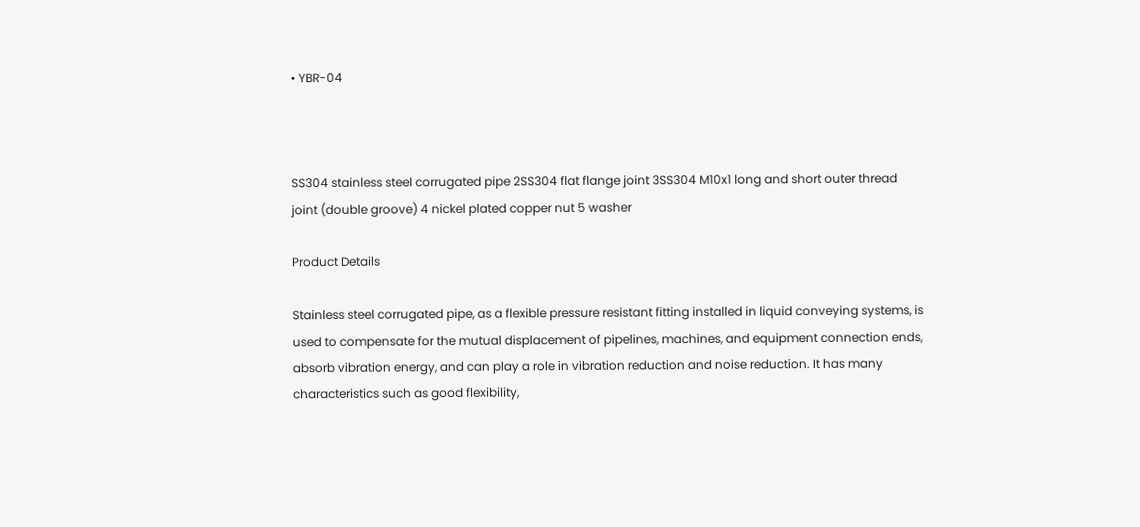• YBR-04



SS304 stainless steel corrugated pipe 2SS304 flat flange joint 3SS304 M10x1 long and short outer thread joint (double groove) 4 nickel plated copper nut 5 washer

Product Details

Stainless steel corrugated pipe, as a flexible pressure resistant fitting installed in liquid conveying systems, is used to compensate for the mutual displacement of pipelines, machines, and equipment connection ends, absorb vibration energy, and can play a role in vibration reduction and noise reduction. It has many characteristics such as good flexibility,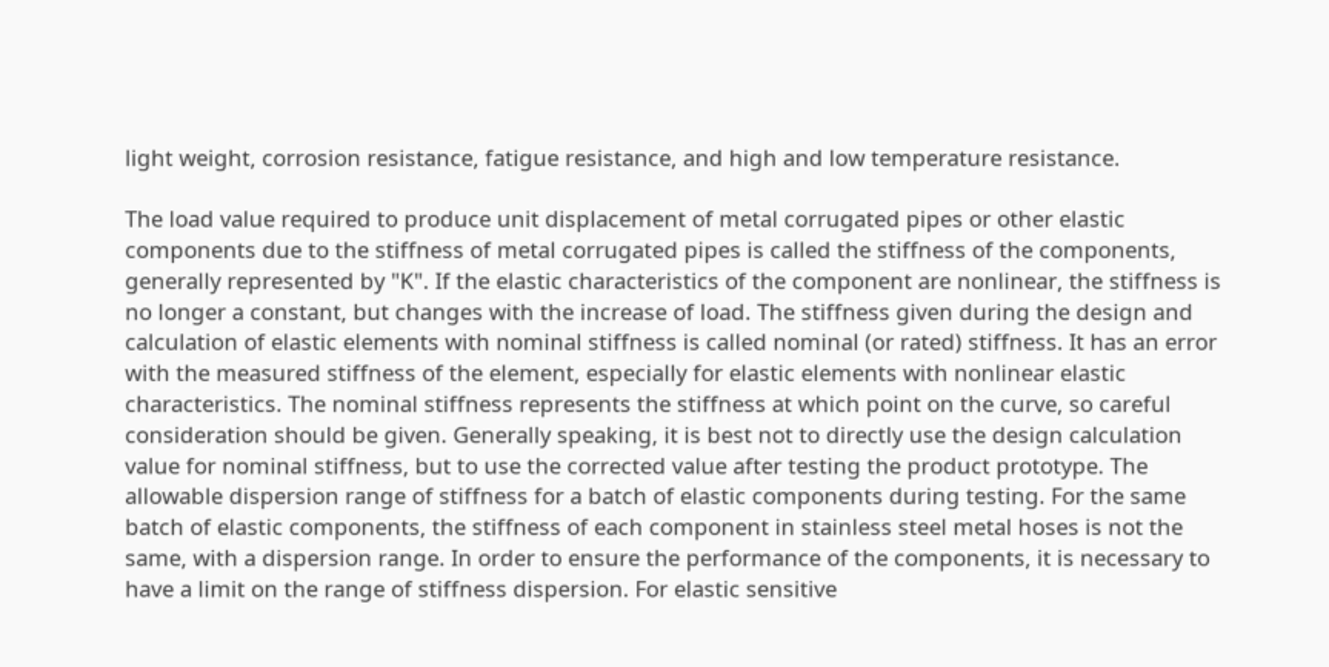light weight, corrosion resistance, fatigue resistance, and high and low temperature resistance.

The load value required to produce unit displacement of metal corrugated pipes or other elastic components due to the stiffness of metal corrugated pipes is called the stiffness of the components, generally represented by "K". If the elastic characteristics of the component are nonlinear, the stiffness is no longer a constant, but changes with the increase of load. The stiffness given during the design and calculation of elastic elements with nominal stiffness is called nominal (or rated) stiffness. It has an error with the measured stiffness of the element, especially for elastic elements with nonlinear elastic characteristics. The nominal stiffness represents the stiffness at which point on the curve, so careful consideration should be given. Generally speaking, it is best not to directly use the design calculation value for nominal stiffness, but to use the corrected value after testing the product prototype. The allowable dispersion range of stiffness for a batch of elastic components during testing. For the same batch of elastic components, the stiffness of each component in stainless steel metal hoses is not the same, with a dispersion range. In order to ensure the performance of the components, it is necessary to have a limit on the range of stiffness dispersion. For elastic sensitive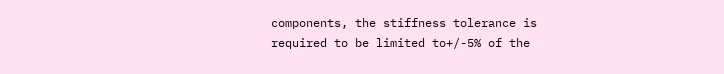components, the stiffness tolerance is required to be limited to+/-5% of the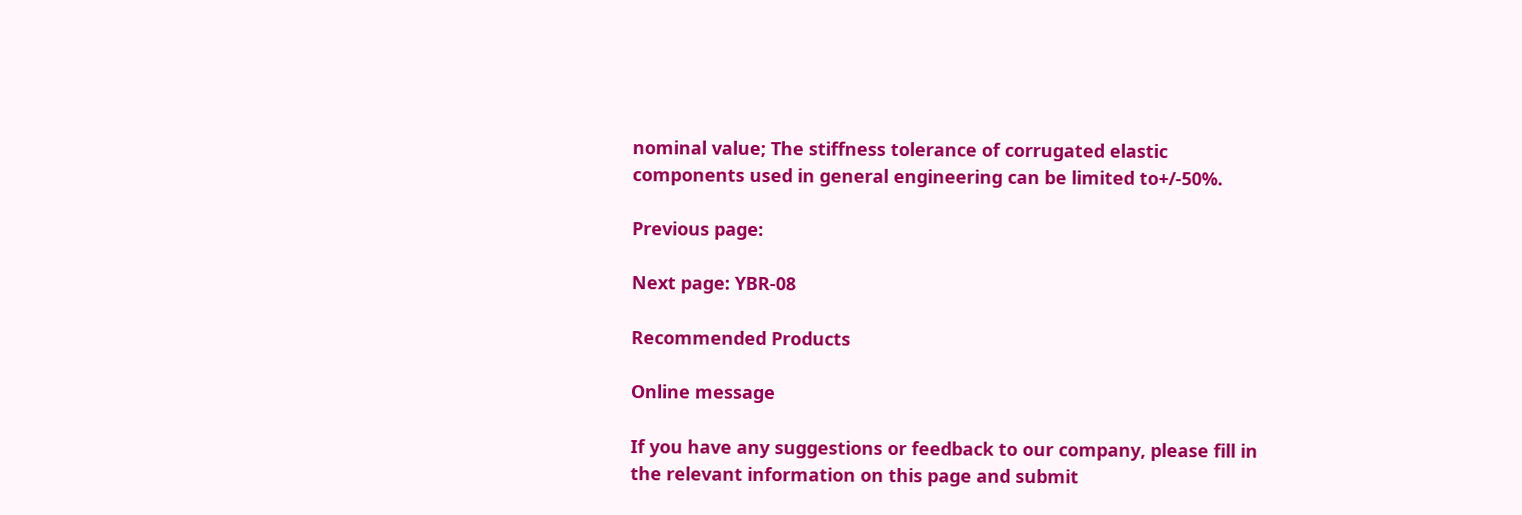nominal value; The stiffness tolerance of corrugated elastic components used in general engineering can be limited to+/-50%.

Previous page:

Next page: YBR-08

Recommended Products

Online message

If you have any suggestions or feedback to our company, please fill in the relevant information on this page and submit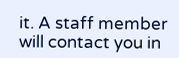it. A staff member will contact you in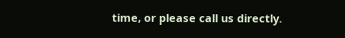time, or please call us directly.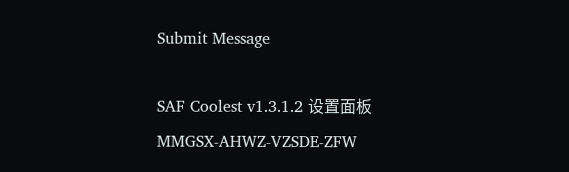Submit Message

SAF Coolest v1.3.1.2 设置面板MMGSX-AHWZ-VZSDE-ZFW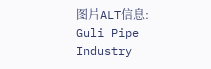图片ALT信息: Guli Pipe Industry